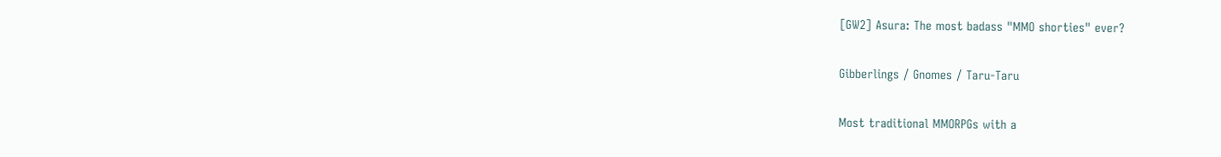[GW2] Asura: The most badass "MMO shorties" ever?

Gibberlings / Gnomes / Taru-Taru

Most traditional MMORPGs with a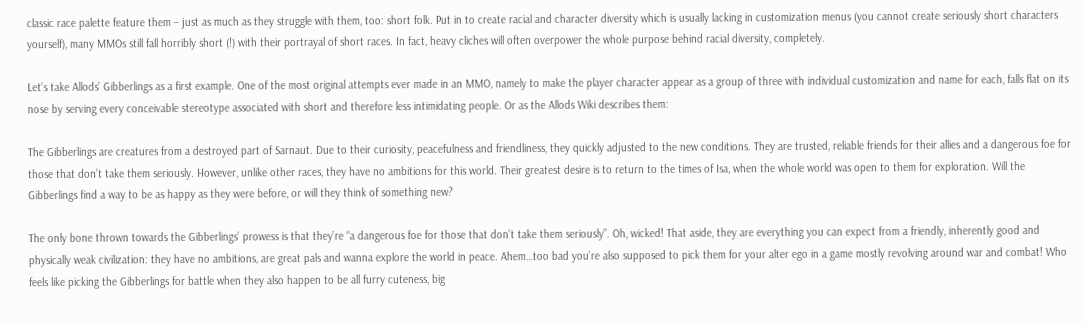classic race palette feature them – just as much as they struggle with them, too: short folk. Put in to create racial and character diversity which is usually lacking in customization menus (you cannot create seriously short characters yourself), many MMOs still fall horribly short (!) with their portrayal of short races. In fact, heavy cliches will often overpower the whole purpose behind racial diversity, completely.

Let’s take Allods’ Gibberlings as a first example. One of the most original attempts ever made in an MMO, namely to make the player character appear as a group of three with individual customization and name for each, falls flat on its nose by serving every conceivable stereotype associated with short and therefore less intimidating people. Or as the Allods Wiki describes them:

The Gibberlings are creatures from a destroyed part of Sarnaut. Due to their curiosity, peacefulness and friendliness, they quickly adjusted to the new conditions. They are trusted, reliable friends for their allies and a dangerous foe for those that don’t take them seriously. However, unlike other races, they have no ambitions for this world. Their greatest desire is to return to the times of Isa, when the whole world was open to them for exploration. Will the Gibberlings find a way to be as happy as they were before, or will they think of something new?

The only bone thrown towards the Gibberlings’ prowess is that they’re “a dangerous foe for those that don’t take them seriously”. Oh, wicked! That aside, they are everything you can expect from a friendly, inherently good and physically weak civilization: they have no ambitions, are great pals and wanna explore the world in peace. Ahem…too bad you’re also supposed to pick them for your alter ego in a game mostly revolving around war and combat! Who feels like picking the Gibberlings for battle when they also happen to be all furry cuteness, big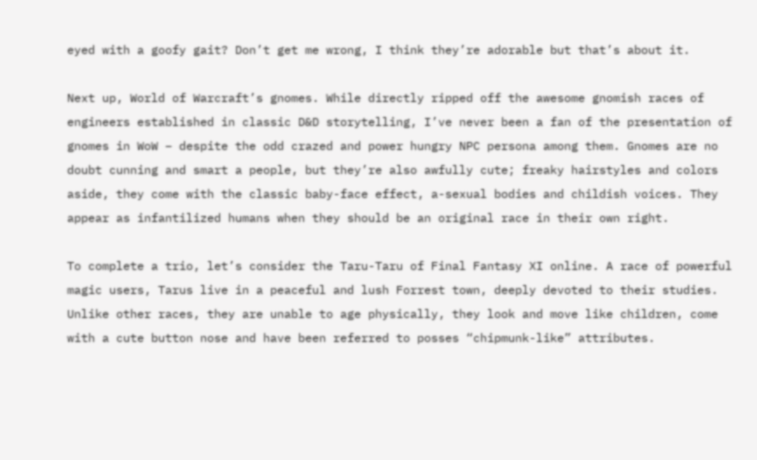eyed with a goofy gait? Don’t get me wrong, I think they’re adorable but that’s about it.

Next up, World of Warcraft’s gnomes. While directly ripped off the awesome gnomish races of engineers established in classic D&D storytelling, I’ve never been a fan of the presentation of gnomes in WoW – despite the odd crazed and power hungry NPC persona among them. Gnomes are no doubt cunning and smart a people, but they’re also awfully cute; freaky hairstyles and colors aside, they come with the classic baby-face effect, a-sexual bodies and childish voices. They appear as infantilized humans when they should be an original race in their own right.

To complete a trio, let’s consider the Taru-Taru of Final Fantasy XI online. A race of powerful magic users, Tarus live in a peaceful and lush Forrest town, deeply devoted to their studies. Unlike other races, they are unable to age physically, they look and move like children, come with a cute button nose and have been referred to posses “chipmunk-like” attributes.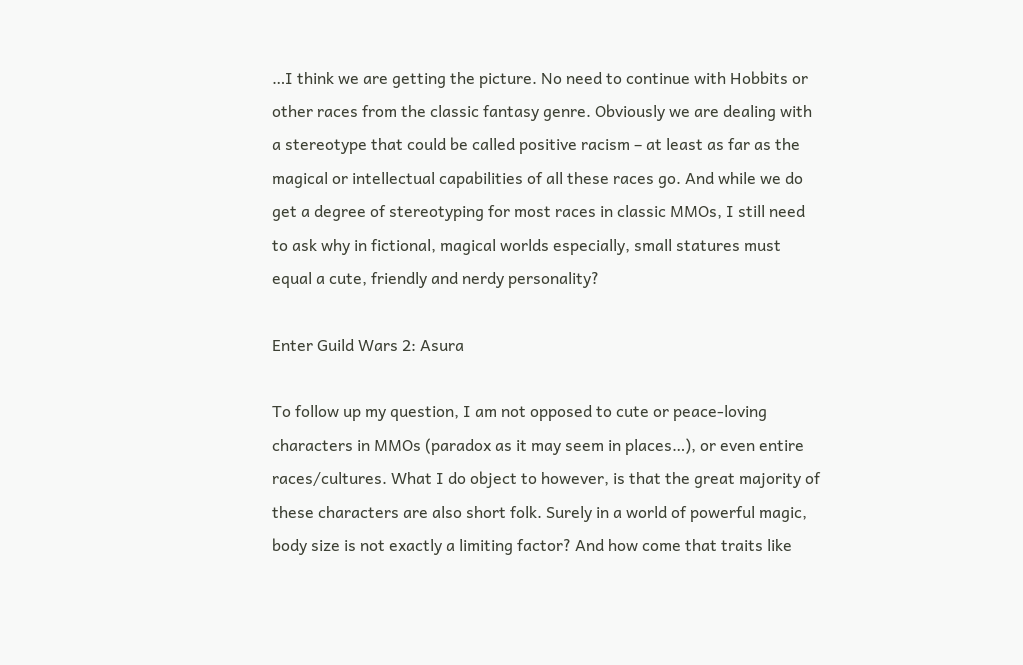…I think we are getting the picture. No need to continue with Hobbits or other races from the classic fantasy genre. Obviously we are dealing with a stereotype that could be called positive racism – at least as far as the magical or intellectual capabilities of all these races go. And while we do get a degree of stereotyping for most races in classic MMOs, I still need to ask why in fictional, magical worlds especially, small statures must equal a cute, friendly and nerdy personality?

Enter Guild Wars 2: Asura

To follow up my question, I am not opposed to cute or peace-loving characters in MMOs (paradox as it may seem in places…), or even entire races/cultures. What I do object to however, is that the great majority of these characters are also short folk. Surely in a world of powerful magic, body size is not exactly a limiting factor? And how come that traits like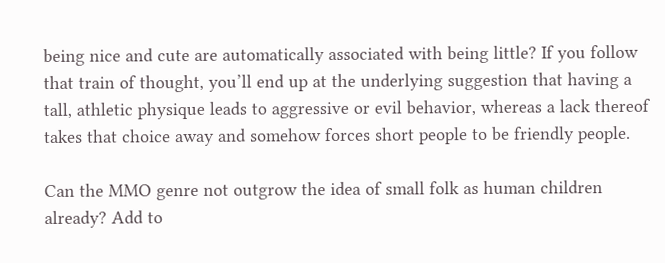being nice and cute are automatically associated with being little? If you follow that train of thought, you’ll end up at the underlying suggestion that having a tall, athletic physique leads to aggressive or evil behavior, whereas a lack thereof takes that choice away and somehow forces short people to be friendly people.

Can the MMO genre not outgrow the idea of small folk as human children already? Add to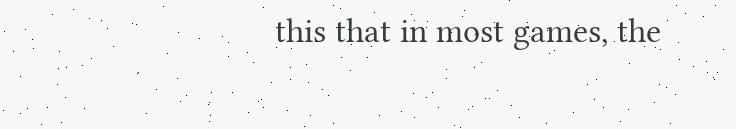this that in most games, the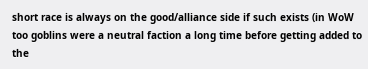short race is always on the good/alliance side if such exists (in WoW too goblins were a neutral faction a long time before getting added to the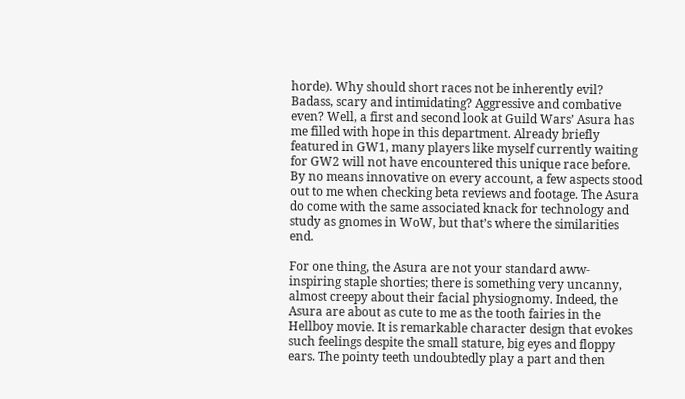horde). Why should short races not be inherently evil? Badass, scary and intimidating? Aggressive and combative even? Well, a first and second look at Guild Wars’ Asura has me filled with hope in this department. Already briefly featured in GW1, many players like myself currently waiting for GW2 will not have encountered this unique race before. By no means innovative on every account, a few aspects stood out to me when checking beta reviews and footage. The Asura do come with the same associated knack for technology and study as gnomes in WoW, but that’s where the similarities end.

For one thing, the Asura are not your standard aww-inspiring staple shorties; there is something very uncanny, almost creepy about their facial physiognomy. Indeed, the Asura are about as cute to me as the tooth fairies in the Hellboy movie. It is remarkable character design that evokes such feelings despite the small stature, big eyes and floppy ears. The pointy teeth undoubtedly play a part and then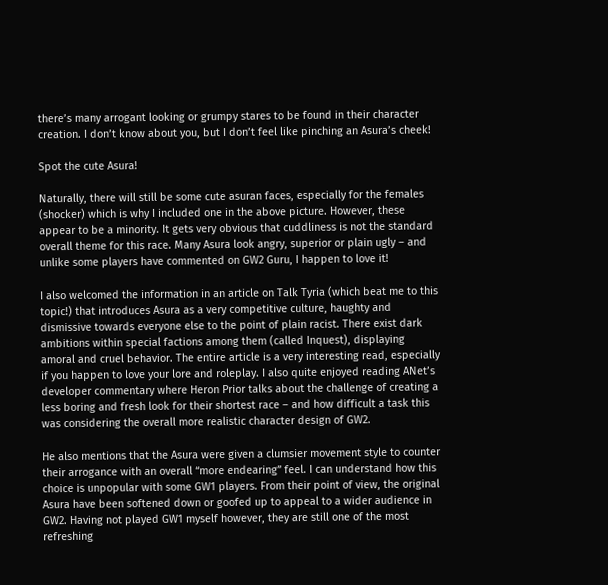there’s many arrogant looking or grumpy stares to be found in their character creation. I don’t know about you, but I don’t feel like pinching an Asura’s cheek!

Spot the cute Asura!

Naturally, there will still be some cute asuran faces, especially for the females (shocker) which is why I included one in the above picture. However, these appear to be a minority. It gets very obvious that cuddliness is not the standard overall theme for this race. Many Asura look angry, superior or plain ugly – and unlike some players have commented on GW2 Guru, I happen to love it!

I also welcomed the information in an article on Talk Tyria (which beat me to this topic!) that introduces Asura as a very competitive culture, haughty and dismissive towards everyone else to the point of plain racist. There exist dark ambitions within special factions among them (called Inquest), displaying amoral and cruel behavior. The entire article is a very interesting read, especially if you happen to love your lore and roleplay. I also quite enjoyed reading ANet’s developer commentary where Heron Prior talks about the challenge of creating a less boring and fresh look for their shortest race – and how difficult a task this was considering the overall more realistic character design of GW2.

He also mentions that the Asura were given a clumsier movement style to counter their arrogance with an overall “more endearing” feel. I can understand how this choice is unpopular with some GW1 players. From their point of view, the original Asura have been softened down or goofed up to appeal to a wider audience in GW2. Having not played GW1 myself however, they are still one of the most refreshing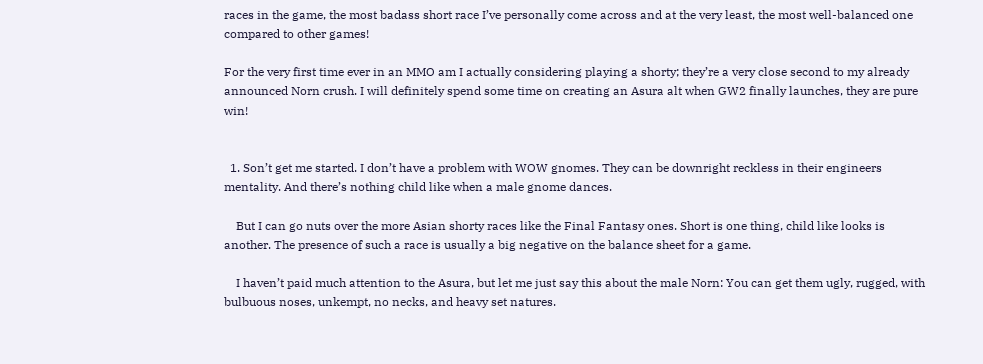races in the game, the most badass short race I’ve personally come across and at the very least, the most well-balanced one compared to other games!

For the very first time ever in an MMO am I actually considering playing a shorty; they’re a very close second to my already announced Norn crush. I will definitely spend some time on creating an Asura alt when GW2 finally launches, they are pure win!


  1. Son’t get me started. I don’t have a problem with WOW gnomes. They can be downright reckless in their engineers mentality. And there’s nothing child like when a male gnome dances.

    But I can go nuts over the more Asian shorty races like the Final Fantasy ones. Short is one thing, child like looks is another. The presence of such a race is usually a big negative on the balance sheet for a game.

    I haven’t paid much attention to the Asura, but let me just say this about the male Norn: You can get them ugly, rugged, with bulbuous noses, unkempt, no necks, and heavy set natures.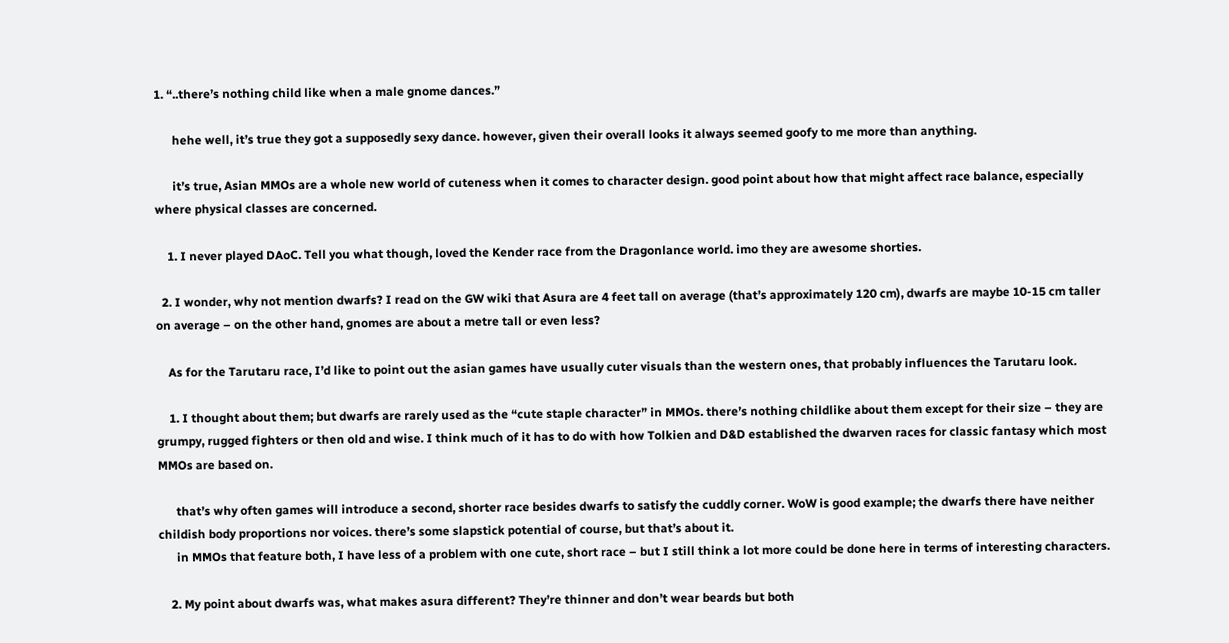1. “..there’s nothing child like when a male gnome dances.”

      hehe well, it’s true they got a supposedly sexy dance. however, given their overall looks it always seemed goofy to me more than anything.

      it’s true, Asian MMOs are a whole new world of cuteness when it comes to character design. good point about how that might affect race balance, especially where physical classes are concerned.

    1. I never played DAoC. Tell you what though, loved the Kender race from the Dragonlance world. imo they are awesome shorties.

  2. I wonder, why not mention dwarfs? I read on the GW wiki that Asura are 4 feet tall on average (that’s approximately 120 cm), dwarfs are maybe 10-15 cm taller on average – on the other hand, gnomes are about a metre tall or even less?

    As for the Tarutaru race, I’d like to point out the asian games have usually cuter visuals than the western ones, that probably influences the Tarutaru look.

    1. I thought about them; but dwarfs are rarely used as the “cute staple character” in MMOs. there’s nothing childlike about them except for their size – they are grumpy, rugged fighters or then old and wise. I think much of it has to do with how Tolkien and D&D established the dwarven races for classic fantasy which most MMOs are based on.

      that’s why often games will introduce a second, shorter race besides dwarfs to satisfy the cuddly corner. WoW is good example; the dwarfs there have neither childish body proportions nor voices. there’s some slapstick potential of course, but that’s about it.
      in MMOs that feature both, I have less of a problem with one cute, short race – but I still think a lot more could be done here in terms of interesting characters.

    2. My point about dwarfs was, what makes asura different? They’re thinner and don’t wear beards but both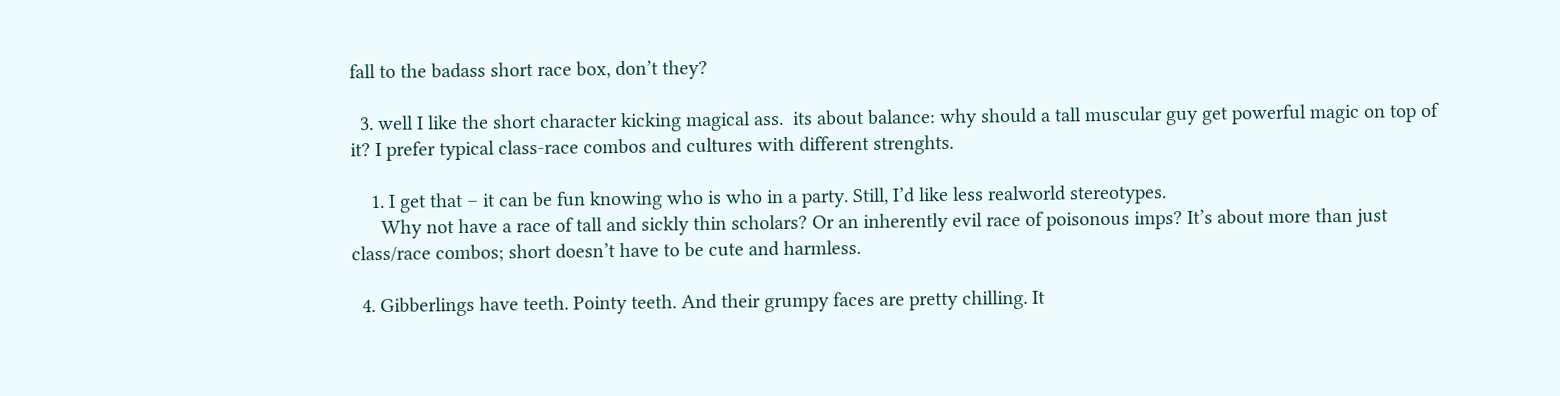fall to the badass short race box, don’t they?

  3. well I like the short character kicking magical ass.  its about balance: why should a tall muscular guy get powerful magic on top of it? I prefer typical class-race combos and cultures with different strenghts.

    1. I get that – it can be fun knowing who is who in a party. Still, I’d like less realworld stereotypes.
      Why not have a race of tall and sickly thin scholars? Or an inherently evil race of poisonous imps? It’s about more than just class/race combos; short doesn’t have to be cute and harmless.

  4. Gibberlings have teeth. Pointy teeth. And their grumpy faces are pretty chilling. It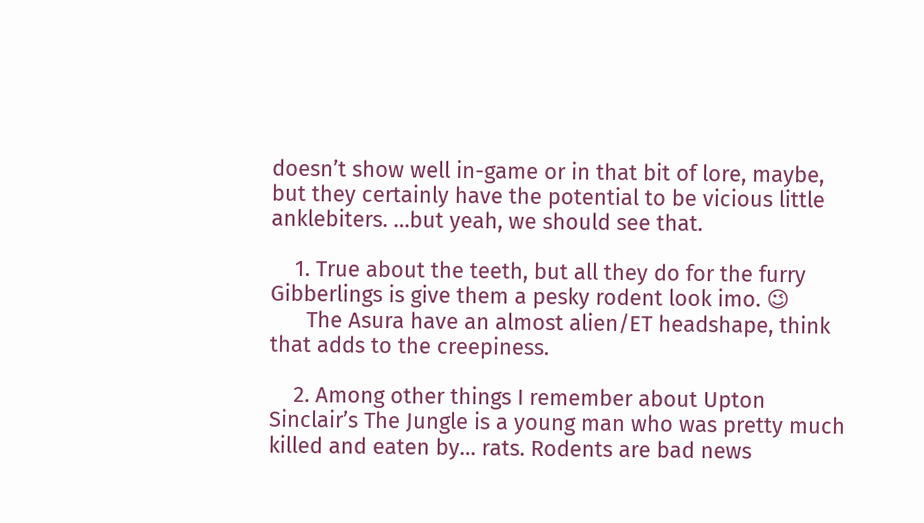doesn’t show well in-game or in that bit of lore, maybe, but they certainly have the potential to be vicious little anklebiters. …but yeah, we should see that.

    1. True about the teeth, but all they do for the furry Gibberlings is give them a pesky rodent look imo. 😉
      The Asura have an almost alien/ET headshape, think that adds to the creepiness.

    2. Among other things I remember about Upton Sinclair’s The Jungle is a young man who was pretty much killed and eaten by… rats. Rodents are bad news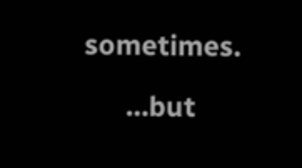sometimes.

      …but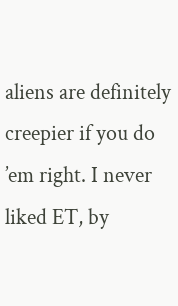aliens are definitely creepier if you do ’em right. I never liked ET, by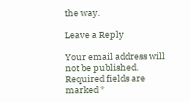the way.

Leave a Reply

Your email address will not be published. Required fields are marked *